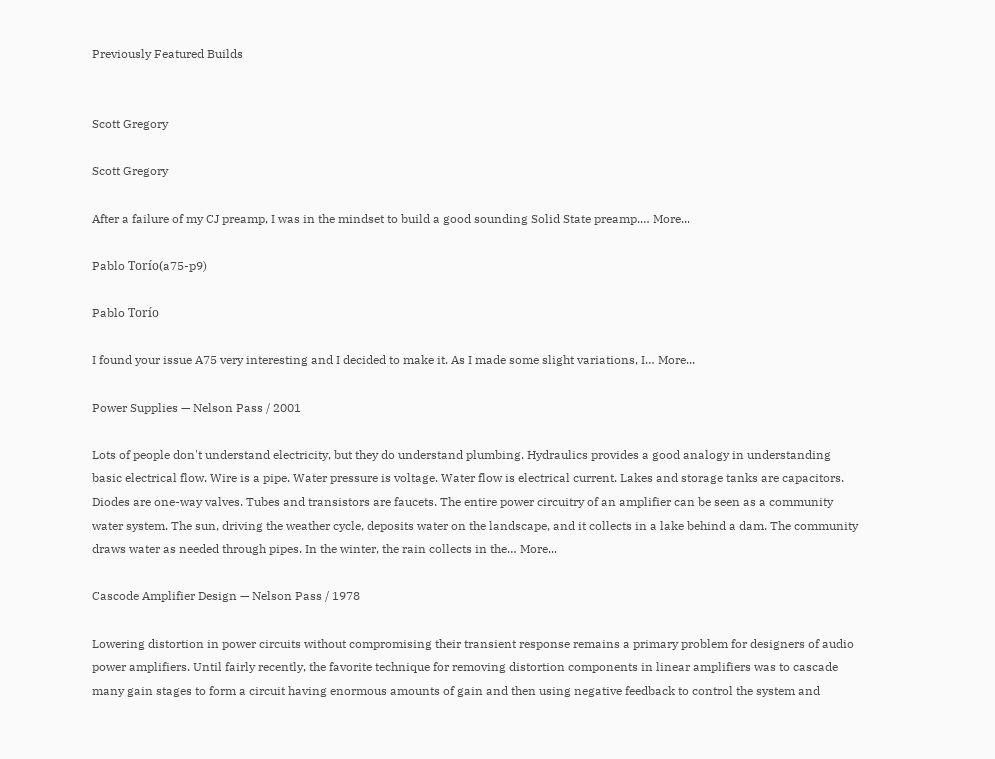Previously Featured Builds


Scott Gregory

Scott Gregory

After a failure of my CJ preamp, I was in the mindset to build a good sounding Solid State preamp.… More...

Pablo Torío(a75-p9)

Pablo Torío

I found your issue A75 very interesting and I decided to make it. As I made some slight variations, I… More...

Power Supplies — Nelson Pass / 2001

Lots of people don't understand electricity, but they do understand plumbing. Hydraulics provides a good analogy in understanding basic electrical flow. Wire is a pipe. Water pressure is voltage. Water flow is electrical current. Lakes and storage tanks are capacitors. Diodes are one-way valves. Tubes and transistors are faucets. The entire power circuitry of an amplifier can be seen as a community water system. The sun, driving the weather cycle, deposits water on the landscape, and it collects in a lake behind a dam. The community draws water as needed through pipes. In the winter, the rain collects in the… More...

Cascode Amplifier Design — Nelson Pass / 1978

Lowering distortion in power circuits without compromising their transient response remains a primary problem for designers of audio power amplifiers. Until fairly recently, the favorite technique for removing distortion components in linear amplifiers was to cascade many gain stages to form a circuit having enormous amounts of gain and then using negative feedback to control the system and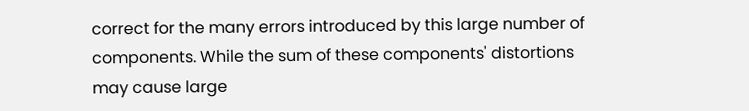correct for the many errors introduced by this large number of components. While the sum of these components' distortions may cause large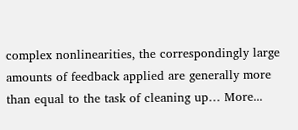complex nonlinearities, the correspondingly large amounts of feedback applied are generally more than equal to the task of cleaning up… More...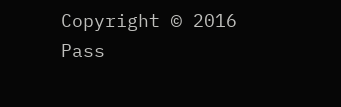Copyright © 2016 Pass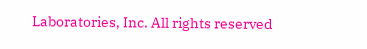Laboratories, Inc. All rights reserved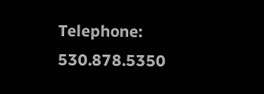Telephone: 530.878.5350